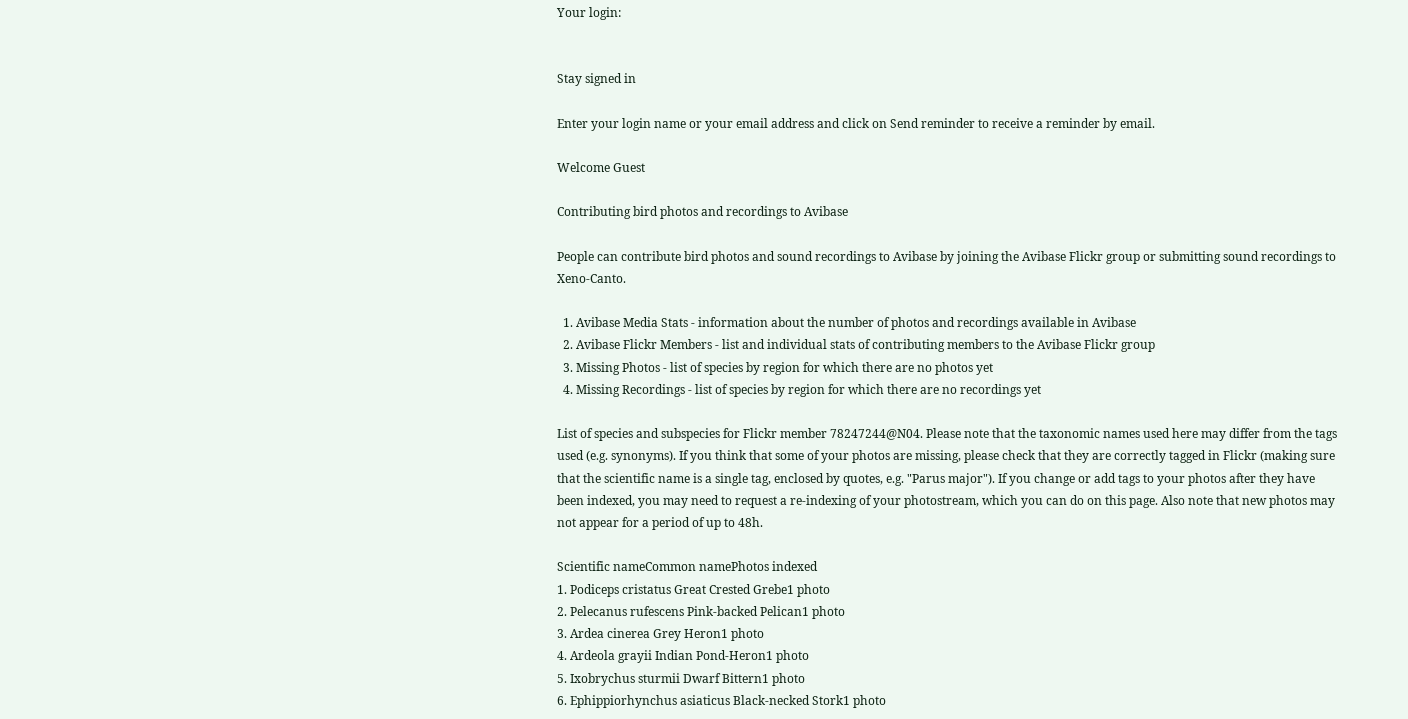Your login:


Stay signed in

Enter your login name or your email address and click on Send reminder to receive a reminder by email.

Welcome Guest

Contributing bird photos and recordings to Avibase

People can contribute bird photos and sound recordings to Avibase by joining the Avibase Flickr group or submitting sound recordings to Xeno-Canto.

  1. Avibase Media Stats - information about the number of photos and recordings available in Avibase
  2. Avibase Flickr Members - list and individual stats of contributing members to the Avibase Flickr group
  3. Missing Photos - list of species by region for which there are no photos yet
  4. Missing Recordings - list of species by region for which there are no recordings yet

List of species and subspecies for Flickr member 78247244@N04. Please note that the taxonomic names used here may differ from the tags used (e.g. synonyms). If you think that some of your photos are missing, please check that they are correctly tagged in Flickr (making sure that the scientific name is a single tag, enclosed by quotes, e.g. "Parus major"). If you change or add tags to your photos after they have been indexed, you may need to request a re-indexing of your photostream, which you can do on this page. Also note that new photos may not appear for a period of up to 48h.

Scientific nameCommon namePhotos indexed
1. Podiceps cristatus Great Crested Grebe1 photo
2. Pelecanus rufescens Pink-backed Pelican1 photo
3. Ardea cinerea Grey Heron1 photo
4. Ardeola grayii Indian Pond-Heron1 photo
5. Ixobrychus sturmii Dwarf Bittern1 photo
6. Ephippiorhynchus asiaticus Black-necked Stork1 photo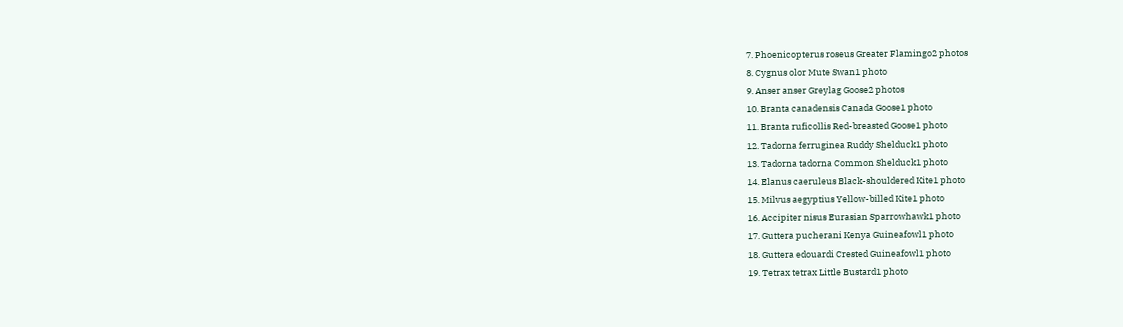7. Phoenicopterus roseus Greater Flamingo2 photos
8. Cygnus olor Mute Swan1 photo
9. Anser anser Greylag Goose2 photos
10. Branta canadensis Canada Goose1 photo
11. Branta ruficollis Red-breasted Goose1 photo
12. Tadorna ferruginea Ruddy Shelduck1 photo
13. Tadorna tadorna Common Shelduck1 photo
14. Elanus caeruleus Black-shouldered Kite1 photo
15. Milvus aegyptius Yellow-billed Kite1 photo
16. Accipiter nisus Eurasian Sparrowhawk1 photo
17. Guttera pucherani Kenya Guineafowl1 photo
18. Guttera edouardi Crested Guineafowl1 photo
19. Tetrax tetrax Little Bustard1 photo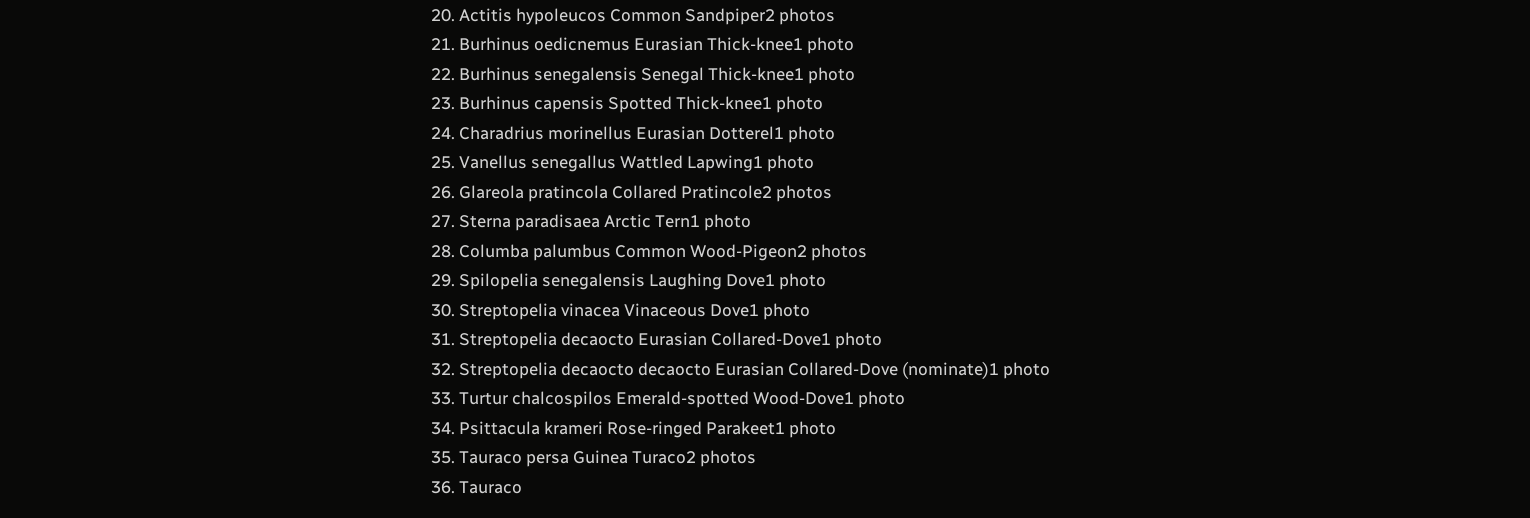20. Actitis hypoleucos Common Sandpiper2 photos
21. Burhinus oedicnemus Eurasian Thick-knee1 photo
22. Burhinus senegalensis Senegal Thick-knee1 photo
23. Burhinus capensis Spotted Thick-knee1 photo
24. Charadrius morinellus Eurasian Dotterel1 photo
25. Vanellus senegallus Wattled Lapwing1 photo
26. Glareola pratincola Collared Pratincole2 photos
27. Sterna paradisaea Arctic Tern1 photo
28. Columba palumbus Common Wood-Pigeon2 photos
29. Spilopelia senegalensis Laughing Dove1 photo
30. Streptopelia vinacea Vinaceous Dove1 photo
31. Streptopelia decaocto Eurasian Collared-Dove1 photo
32. Streptopelia decaocto decaocto Eurasian Collared-Dove (nominate)1 photo
33. Turtur chalcospilos Emerald-spotted Wood-Dove1 photo
34. Psittacula krameri Rose-ringed Parakeet1 photo
35. Tauraco persa Guinea Turaco2 photos
36. Tauraco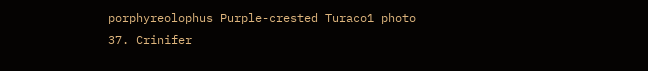porphyreolophus Purple-crested Turaco1 photo
37. Crinifer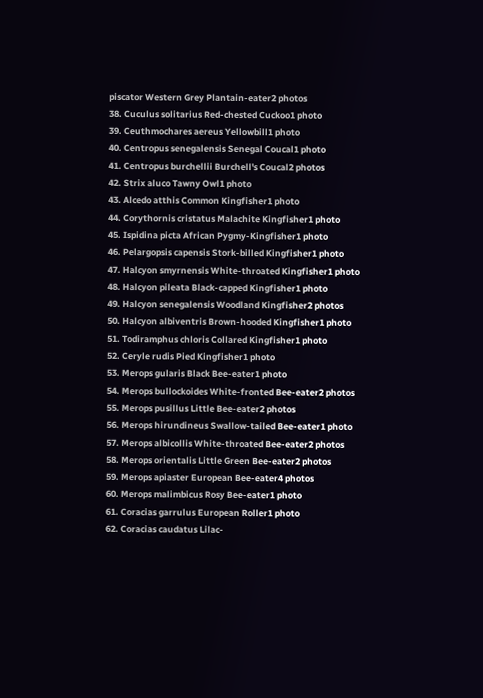piscator Western Grey Plantain-eater2 photos
38. Cuculus solitarius Red-chested Cuckoo1 photo
39. Ceuthmochares aereus Yellowbill1 photo
40. Centropus senegalensis Senegal Coucal1 photo
41. Centropus burchellii Burchell's Coucal2 photos
42. Strix aluco Tawny Owl1 photo
43. Alcedo atthis Common Kingfisher1 photo
44. Corythornis cristatus Malachite Kingfisher1 photo
45. Ispidina picta African Pygmy-Kingfisher1 photo
46. Pelargopsis capensis Stork-billed Kingfisher1 photo
47. Halcyon smyrnensis White-throated Kingfisher1 photo
48. Halcyon pileata Black-capped Kingfisher1 photo
49. Halcyon senegalensis Woodland Kingfisher2 photos
50. Halcyon albiventris Brown-hooded Kingfisher1 photo
51. Todiramphus chloris Collared Kingfisher1 photo
52. Ceryle rudis Pied Kingfisher1 photo
53. Merops gularis Black Bee-eater1 photo
54. Merops bullockoides White-fronted Bee-eater2 photos
55. Merops pusillus Little Bee-eater2 photos
56. Merops hirundineus Swallow-tailed Bee-eater1 photo
57. Merops albicollis White-throated Bee-eater2 photos
58. Merops orientalis Little Green Bee-eater2 photos
59. Merops apiaster European Bee-eater4 photos
60. Merops malimbicus Rosy Bee-eater1 photo
61. Coracias garrulus European Roller1 photo
62. Coracias caudatus Lilac-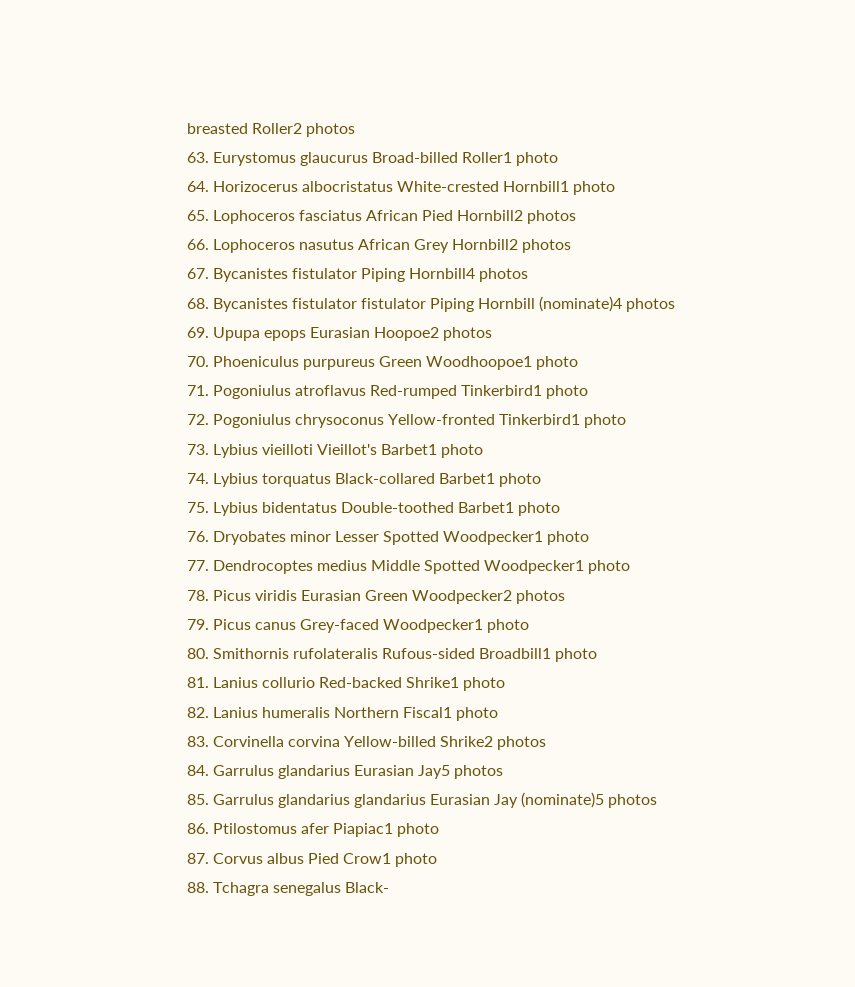breasted Roller2 photos
63. Eurystomus glaucurus Broad-billed Roller1 photo
64. Horizocerus albocristatus White-crested Hornbill1 photo
65. Lophoceros fasciatus African Pied Hornbill2 photos
66. Lophoceros nasutus African Grey Hornbill2 photos
67. Bycanistes fistulator Piping Hornbill4 photos
68. Bycanistes fistulator fistulator Piping Hornbill (nominate)4 photos
69. Upupa epops Eurasian Hoopoe2 photos
70. Phoeniculus purpureus Green Woodhoopoe1 photo
71. Pogoniulus atroflavus Red-rumped Tinkerbird1 photo
72. Pogoniulus chrysoconus Yellow-fronted Tinkerbird1 photo
73. Lybius vieilloti Vieillot's Barbet1 photo
74. Lybius torquatus Black-collared Barbet1 photo
75. Lybius bidentatus Double-toothed Barbet1 photo
76. Dryobates minor Lesser Spotted Woodpecker1 photo
77. Dendrocoptes medius Middle Spotted Woodpecker1 photo
78. Picus viridis Eurasian Green Woodpecker2 photos
79. Picus canus Grey-faced Woodpecker1 photo
80. Smithornis rufolateralis Rufous-sided Broadbill1 photo
81. Lanius collurio Red-backed Shrike1 photo
82. Lanius humeralis Northern Fiscal1 photo
83. Corvinella corvina Yellow-billed Shrike2 photos
84. Garrulus glandarius Eurasian Jay5 photos
85. Garrulus glandarius glandarius Eurasian Jay (nominate)5 photos
86. Ptilostomus afer Piapiac1 photo
87. Corvus albus Pied Crow1 photo
88. Tchagra senegalus Black-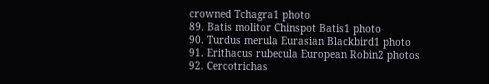crowned Tchagra1 photo
89. Batis molitor Chinspot Batis1 photo
90. Turdus merula Eurasian Blackbird1 photo
91. Erithacus rubecula European Robin2 photos
92. Cercotrichas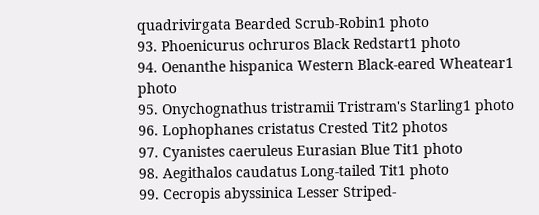quadrivirgata Bearded Scrub-Robin1 photo
93. Phoenicurus ochruros Black Redstart1 photo
94. Oenanthe hispanica Western Black-eared Wheatear1 photo
95. Onychognathus tristramii Tristram's Starling1 photo
96. Lophophanes cristatus Crested Tit2 photos
97. Cyanistes caeruleus Eurasian Blue Tit1 photo
98. Aegithalos caudatus Long-tailed Tit1 photo
99. Cecropis abyssinica Lesser Striped-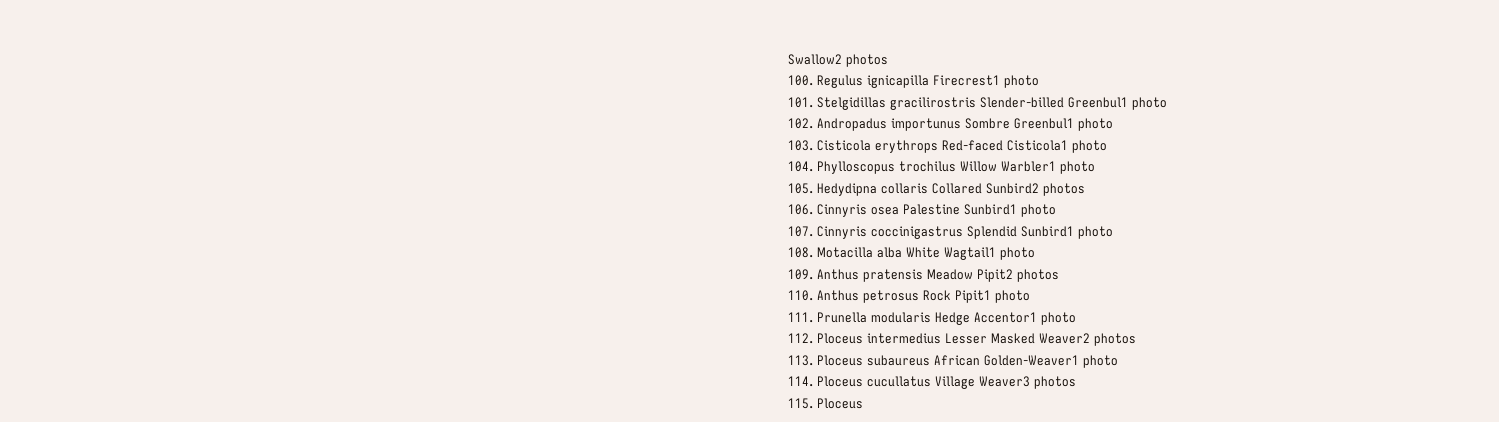Swallow2 photos
100. Regulus ignicapilla Firecrest1 photo
101. Stelgidillas gracilirostris Slender-billed Greenbul1 photo
102. Andropadus importunus Sombre Greenbul1 photo
103. Cisticola erythrops Red-faced Cisticola1 photo
104. Phylloscopus trochilus Willow Warbler1 photo
105. Hedydipna collaris Collared Sunbird2 photos
106. Cinnyris osea Palestine Sunbird1 photo
107. Cinnyris coccinigastrus Splendid Sunbird1 photo
108. Motacilla alba White Wagtail1 photo
109. Anthus pratensis Meadow Pipit2 photos
110. Anthus petrosus Rock Pipit1 photo
111. Prunella modularis Hedge Accentor1 photo
112. Ploceus intermedius Lesser Masked Weaver2 photos
113. Ploceus subaureus African Golden-Weaver1 photo
114. Ploceus cucullatus Village Weaver3 photos
115. Ploceus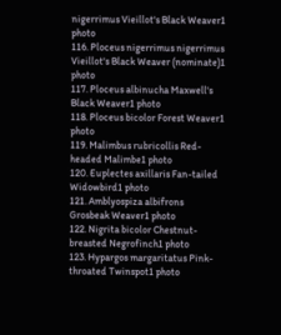nigerrimus Vieillot's Black Weaver1 photo
116. Ploceus nigerrimus nigerrimus Vieillot's Black Weaver (nominate)1 photo
117. Ploceus albinucha Maxwell's Black Weaver1 photo
118. Ploceus bicolor Forest Weaver1 photo
119. Malimbus rubricollis Red-headed Malimbe1 photo
120. Euplectes axillaris Fan-tailed Widowbird1 photo
121. Amblyospiza albifrons Grosbeak Weaver1 photo
122. Nigrita bicolor Chestnut-breasted Negrofinch1 photo
123. Hypargos margaritatus Pink-throated Twinspot1 photo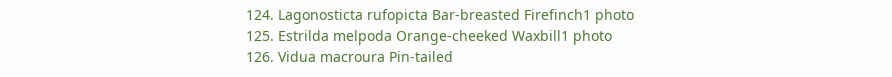124. Lagonosticta rufopicta Bar-breasted Firefinch1 photo
125. Estrilda melpoda Orange-cheeked Waxbill1 photo
126. Vidua macroura Pin-tailed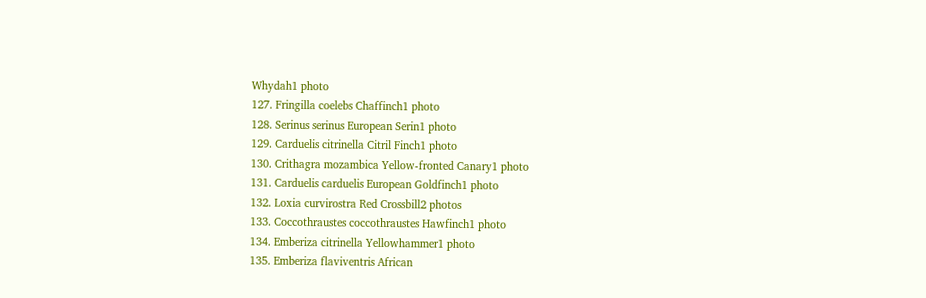Whydah1 photo
127. Fringilla coelebs Chaffinch1 photo
128. Serinus serinus European Serin1 photo
129. Carduelis citrinella Citril Finch1 photo
130. Crithagra mozambica Yellow-fronted Canary1 photo
131. Carduelis carduelis European Goldfinch1 photo
132. Loxia curvirostra Red Crossbill2 photos
133. Coccothraustes coccothraustes Hawfinch1 photo
134. Emberiza citrinella Yellowhammer1 photo
135. Emberiza flaviventris African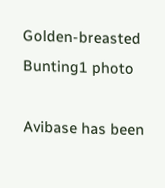Golden-breasted Bunting1 photo

Avibase has been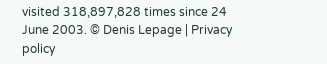visited 318,897,828 times since 24 June 2003. © Denis Lepage | Privacy policy